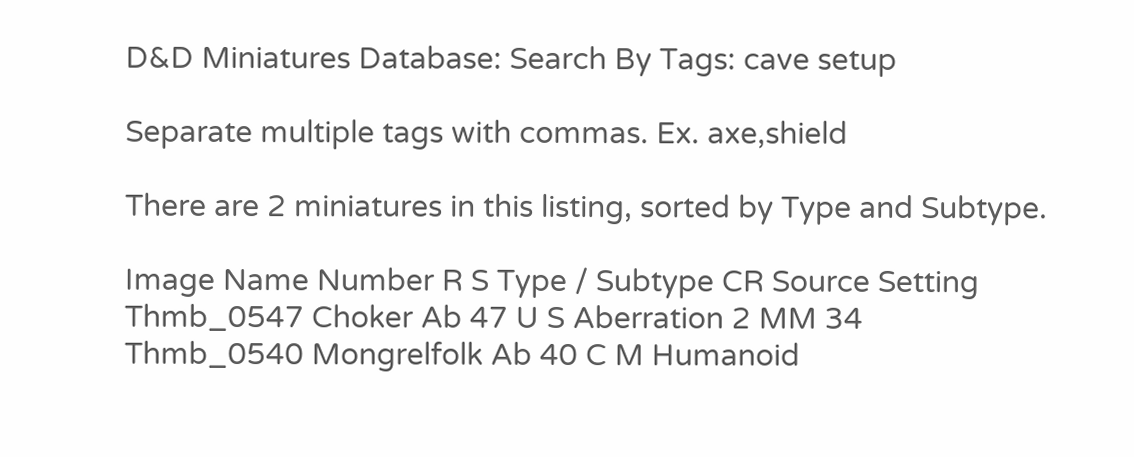D&D Miniatures Database: Search By Tags: cave setup

Separate multiple tags with commas. Ex. axe,shield

There are 2 miniatures in this listing, sorted by Type and Subtype.

Image Name Number R S Type / Subtype CR Source Setting
Thmb_0547 Choker Ab 47 U S Aberration 2 MM 34
Thmb_0540 Mongrelfolk Ab 40 C M Humanoid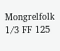Mongrelfolk 1/3 FF 125